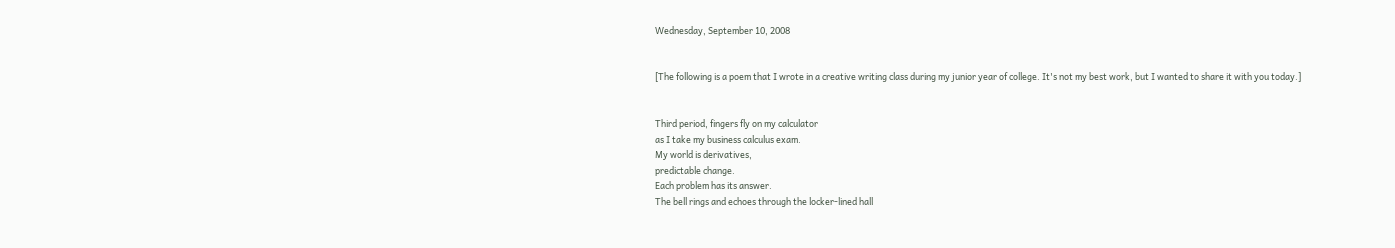Wednesday, September 10, 2008


[The following is a poem that I wrote in a creative writing class during my junior year of college. It's not my best work, but I wanted to share it with you today.]


Third period, fingers fly on my calculator
as I take my business calculus exam.
My world is derivatives,
predictable change.
Each problem has its answer.
The bell rings and echoes through the locker-lined hall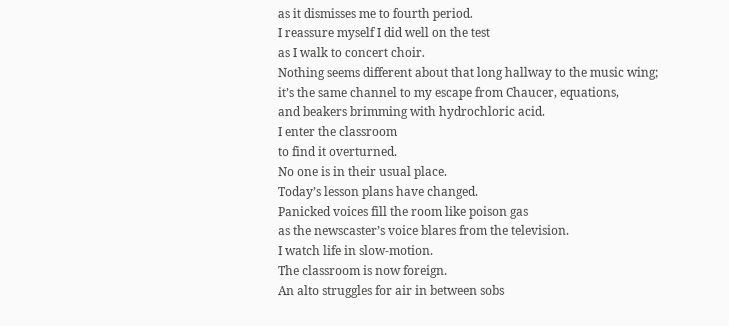as it dismisses me to fourth period.
I reassure myself I did well on the test
as I walk to concert choir.
Nothing seems different about that long hallway to the music wing;
it’s the same channel to my escape from Chaucer, equations,
and beakers brimming with hydrochloric acid.
I enter the classroom
to find it overturned.
No one is in their usual place.
Today’s lesson plans have changed.
Panicked voices fill the room like poison gas
as the newscaster’s voice blares from the television.
I watch life in slow-motion.
The classroom is now foreign.
An alto struggles for air in between sobs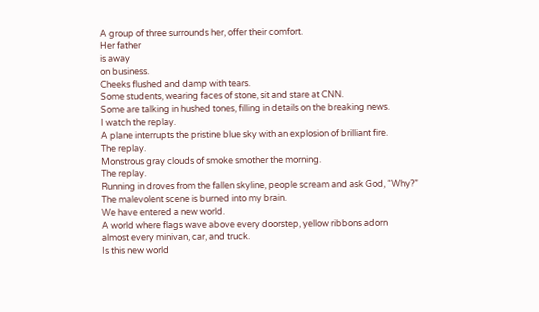A group of three surrounds her, offer their comfort.
Her father
is away
on business.
Cheeks flushed and damp with tears.
Some students, wearing faces of stone, sit and stare at CNN.
Some are talking in hushed tones, filling in details on the breaking news.
I watch the replay.
A plane interrupts the pristine blue sky with an explosion of brilliant fire.
The replay.
Monstrous gray clouds of smoke smother the morning.
The replay.
Running in droves from the fallen skyline, people scream and ask God, “Why?”
The malevolent scene is burned into my brain.
We have entered a new world.
A world where flags wave above every doorstep, yellow ribbons adorn
almost every minivan, car, and truck.
Is this new world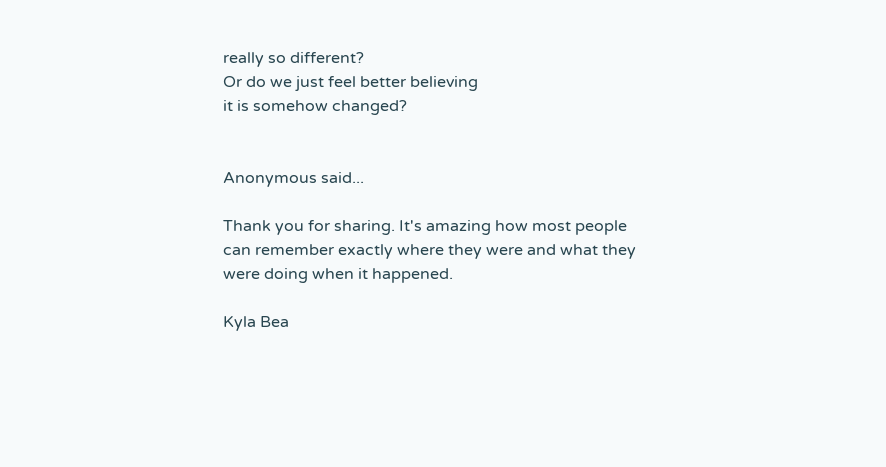really so different?
Or do we just feel better believing
it is somehow changed?


Anonymous said...

Thank you for sharing. It's amazing how most people can remember exactly where they were and what they were doing when it happened.

Kyla Bea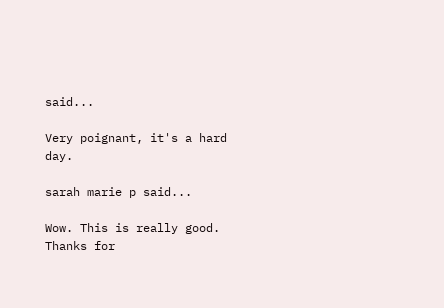said...

Very poignant, it's a hard day.

sarah marie p said...

Wow. This is really good. Thanks for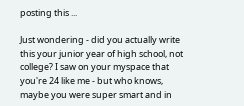posting this ...

Just wondering - did you actually write this your junior year of high school, not college? I saw on your myspace that you're 24 like me - but who knows, maybe you were super smart and in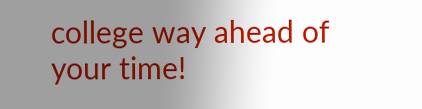college way ahead of your time!